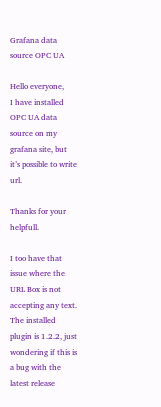Grafana data source OPC UA

Hello everyone,
I have installed OPC UA data source on my grafana site, but it’s possible to write url.

Thanks for your helpfull.

I too have that issue where the URL Box is not accepting any text. The installed plugin is 1.2.2, just wondering if this is a bug with the latest release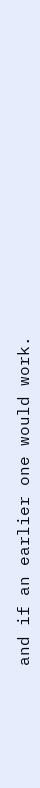and if an earlier one would work.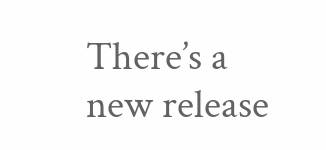There’s a new release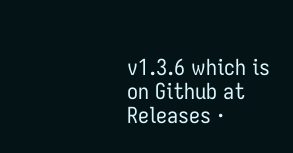v1.3.6 which is on Github at Releases ·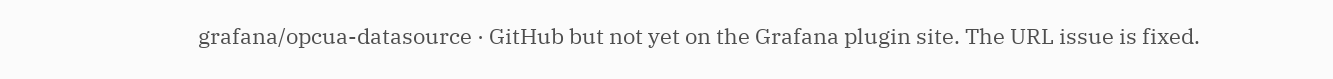grafana/opcua-datasource · GitHub but not yet on the Grafana plugin site. The URL issue is fixed.